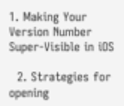1. Making Your Version Number Super-Visible in iOS

  2. Strategies for opening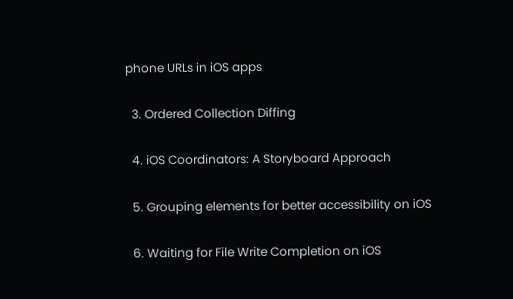phone URLs in iOS apps

  3. Ordered Collection Diffing

  4. iOS Coordinators: A Storyboard Approach

  5. Grouping elements for better accessibility on iOS

  6. Waiting for File Write Completion on iOS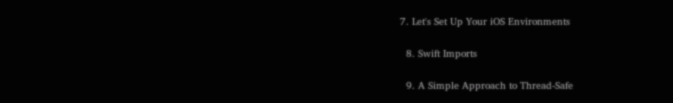7. Let's Set Up Your iOS Environments

  8. Swift Imports

  9. A Simple Approach to Thread-Safe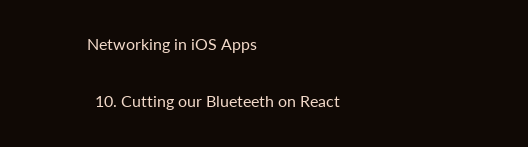Networking in iOS Apps

  10. Cutting our Blueteeth on React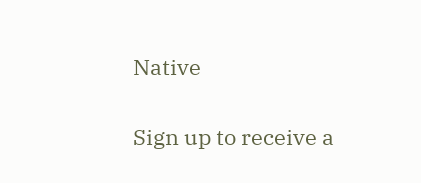Native

Sign up to receive a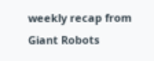weekly recap from Giant Robots